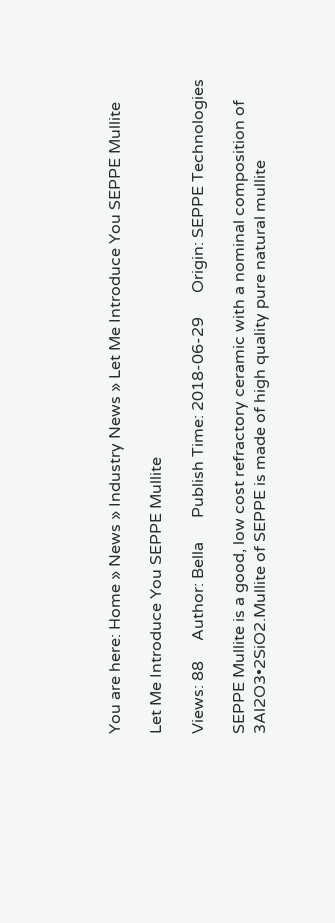You are here: Home » News » Industry News » Let Me Introduce You SEPPE Mullite

Let Me Introduce You SEPPE Mullite

Views: 88     Author: Bella      Publish Time: 2018-06-29      Origin: SEPPE Technologies

SEPPE Mullite is a good, low cost refractory ceramic with a nominal composition of 3Al2O3•2SiO2.Mullite of SEPPE is made of high quality pure natural mullite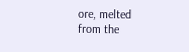ore, melted from the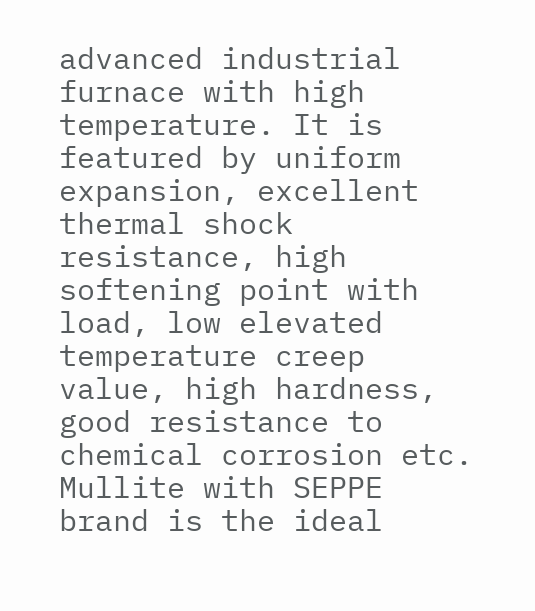advanced industrial furnace with high temperature. It is featured by uniform expansion, excellent thermal shock resistance, high softening point with load, low elevated temperature creep value, high hardness, good resistance to chemical corrosion etc. Mullite with SEPPE brand is the ideal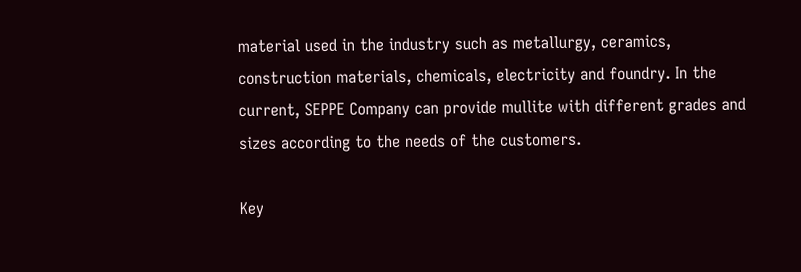material used in the industry such as metallurgy, ceramics, construction materials, chemicals, electricity and foundry. In the current, SEPPE Company can provide mullite with different grades and sizes according to the needs of the customers.

Key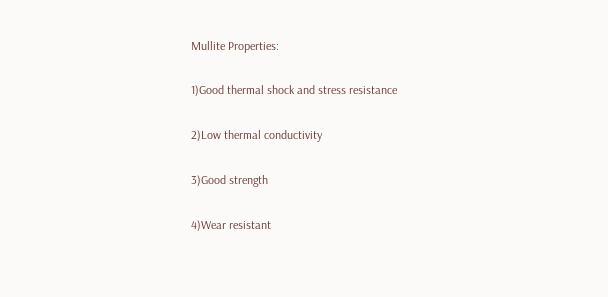Mullite Properties:

1)Good thermal shock and stress resistance

2)Low thermal conductivity

3)Good strength

4)Wear resistant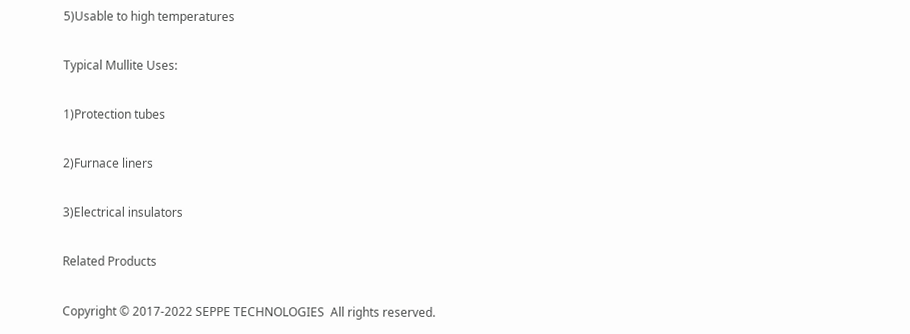5)Usable to high temperatures

Typical Mullite Uses:

1)Protection tubes

2)Furnace liners

3)Electrical insulators

Related Products

Copyright © 2017-2022 SEPPE TECHNOLOGIES  All rights reserved.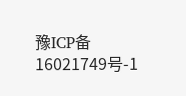豫ICP备16021749号-1